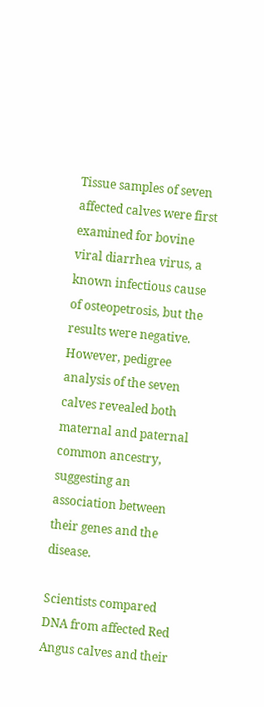Tissue samples of seven affected calves were first examined for bovine viral diarrhea virus, a known infectious cause of osteopetrosis, but the results were negative. However, pedigree analysis of the seven calves revealed both maternal and paternal common ancestry, suggesting an association between their genes and the disease.

Scientists compared DNA from affected Red Angus calves and their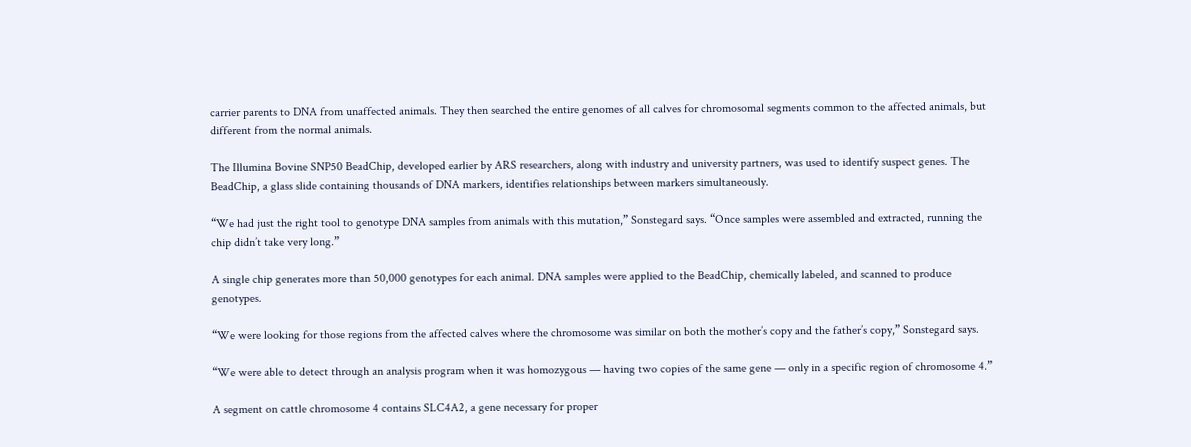carrier parents to DNA from unaffected animals. They then searched the entire genomes of all calves for chromosomal segments common to the affected animals, but different from the normal animals.

The Illumina Bovine SNP50 BeadChip, developed earlier by ARS researchers, along with industry and university partners, was used to identify suspect genes. The BeadChip, a glass slide containing thousands of DNA markers, identifies relationships between markers simultaneously.

“We had just the right tool to genotype DNA samples from animals with this mutation,” Sonstegard says. “Once samples were assembled and extracted, running the chip didn’t take very long.”

A single chip generates more than 50,000 genotypes for each animal. DNA samples were applied to the BeadChip, chemically labeled, and scanned to produce genotypes.

“We were looking for those regions from the affected calves where the chromosome was similar on both the mother’s copy and the father’s copy,” Sonstegard says.

“We were able to detect through an analysis program when it was homozygous — having two copies of the same gene — only in a specific region of chromosome 4.”

A segment on cattle chromosome 4 contains SLC4A2, a gene necessary for proper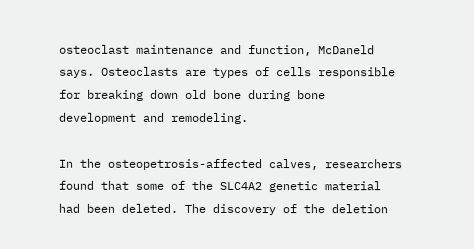osteoclast maintenance and function, McDaneld says. Osteoclasts are types of cells responsible for breaking down old bone during bone development and remodeling.

In the osteopetrosis-affected calves, researchers found that some of the SLC4A2 genetic material had been deleted. The discovery of the deletion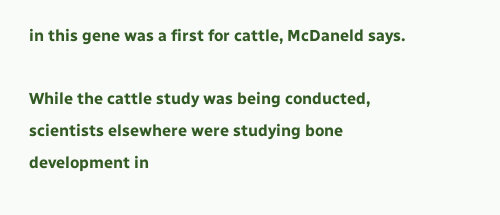in this gene was a first for cattle, McDaneld says.

While the cattle study was being conducted, scientists elsewhere were studying bone development in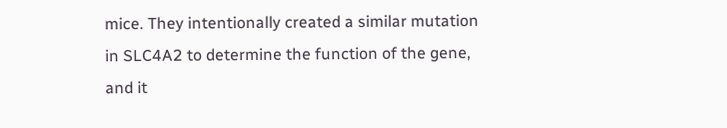mice. They intentionally created a similar mutation in SLC4A2 to determine the function of the gene, and it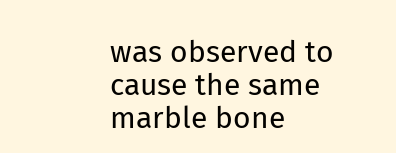was observed to cause the same marble bone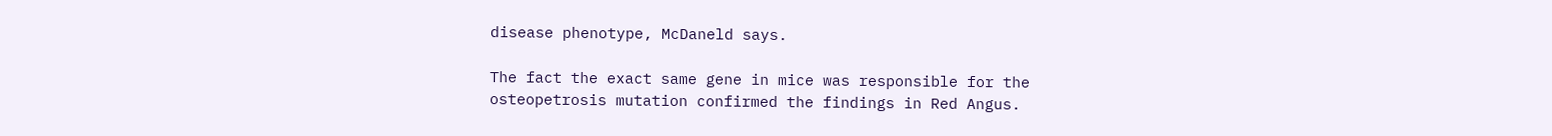disease phenotype, McDaneld says.

The fact the exact same gene in mice was responsible for the osteopetrosis mutation confirmed the findings in Red Angus.